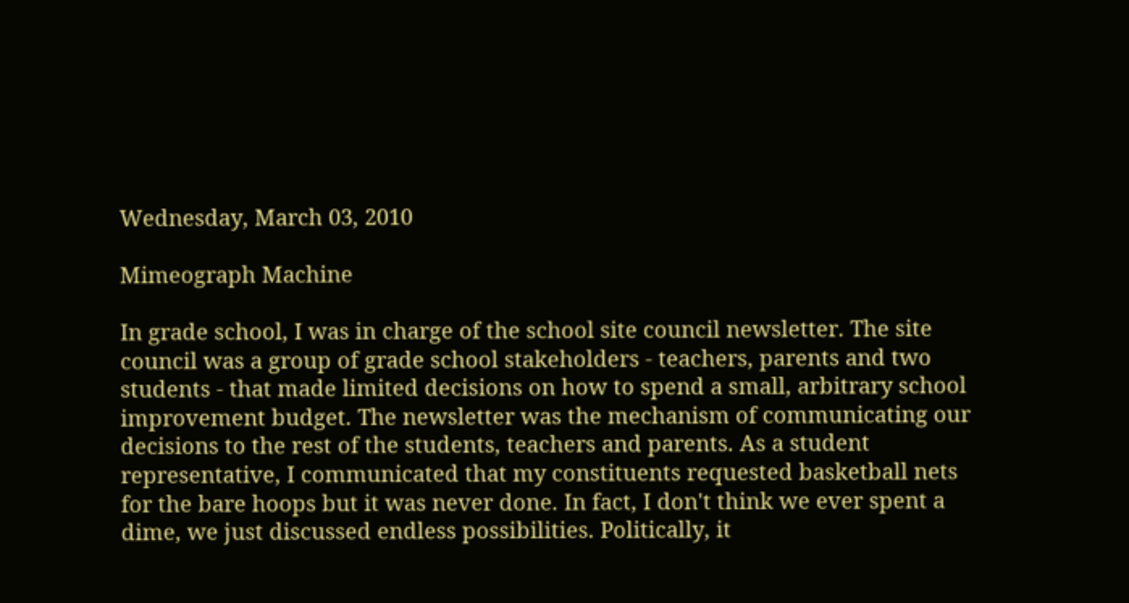Wednesday, March 03, 2010

Mimeograph Machine

In grade school, I was in charge of the school site council newsletter. The site council was a group of grade school stakeholders - teachers, parents and two students - that made limited decisions on how to spend a small, arbitrary school improvement budget. The newsletter was the mechanism of communicating our decisions to the rest of the students, teachers and parents. As a student representative, I communicated that my constituents requested basketball nets for the bare hoops but it was never done. In fact, I don't think we ever spent a dime, we just discussed endless possibilities. Politically, it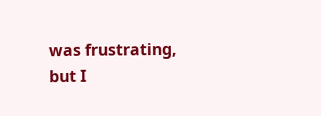was frustrating, but I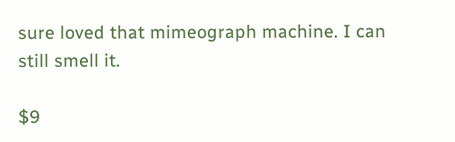sure loved that mimeograph machine. I can still smell it.

$9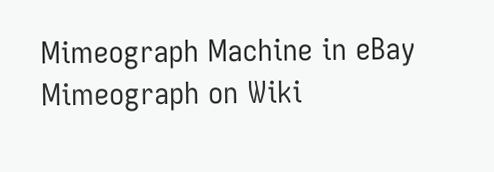Mimeograph Machine in eBay
Mimeograph on Wiki